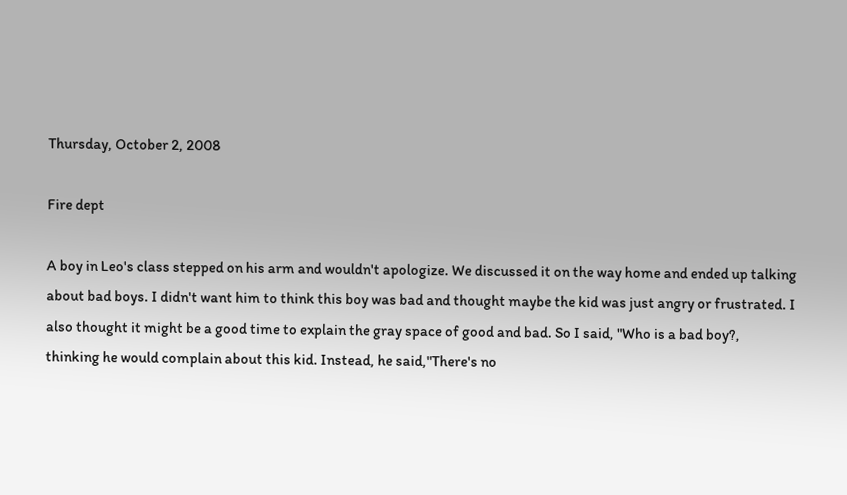Thursday, October 2, 2008

Fire dept

A boy in Leo's class stepped on his arm and wouldn't apologize. We discussed it on the way home and ended up talking about bad boys. I didn't want him to think this boy was bad and thought maybe the kid was just angry or frustrated. I also thought it might be a good time to explain the gray space of good and bad. So I said, "Who is a bad boy?, thinking he would complain about this kid. Instead, he said,"There's no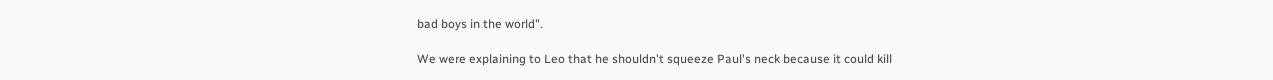bad boys in the world".

We were explaining to Leo that he shouldn't squeeze Paul's neck because it could kill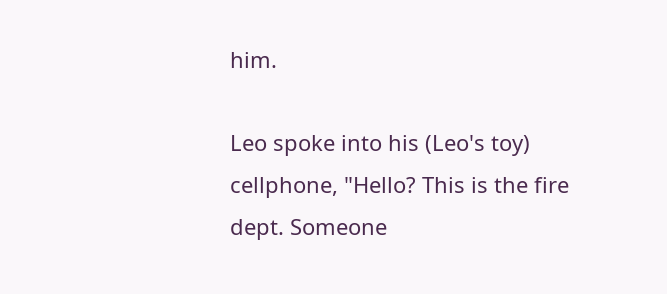him.

Leo spoke into his (Leo's toy) cellphone, "Hello? This is the fire dept. Someone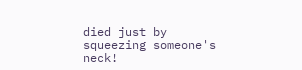died just by squeezing someone's neck!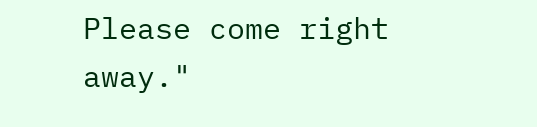Please come right away."